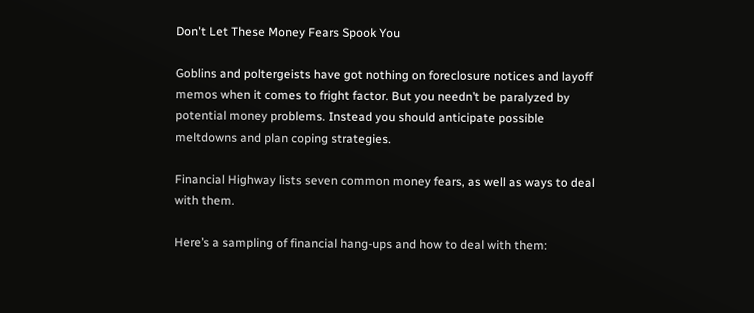Don't Let These Money Fears Spook You

Goblins and poltergeists have got nothing on foreclosure notices and layoff memos when it comes to fright factor. But you needn’t be paralyzed by potential money problems. Instead you should anticipate possible meltdowns and plan coping strategies.

Financial Highway lists seven common money fears, as well as ways to deal with them.

Here’s a sampling of financial hang-ups and how to deal with them: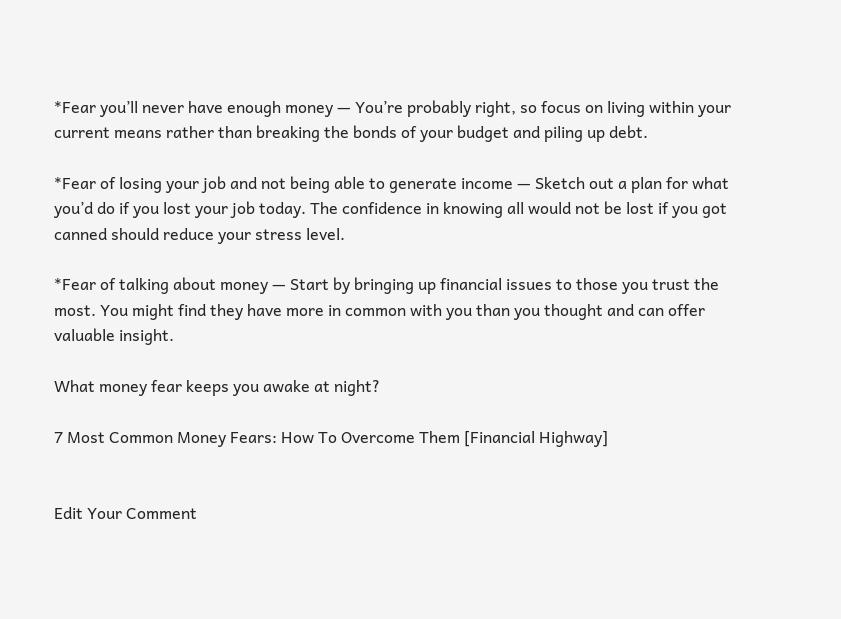*Fear you’ll never have enough money — You’re probably right, so focus on living within your current means rather than breaking the bonds of your budget and piling up debt.

*Fear of losing your job and not being able to generate income — Sketch out a plan for what you’d do if you lost your job today. The confidence in knowing all would not be lost if you got canned should reduce your stress level.

*Fear of talking about money — Start by bringing up financial issues to those you trust the most. You might find they have more in common with you than you thought and can offer valuable insight.

What money fear keeps you awake at night?

7 Most Common Money Fears: How To Overcome Them [Financial Highway]


Edit Your Comment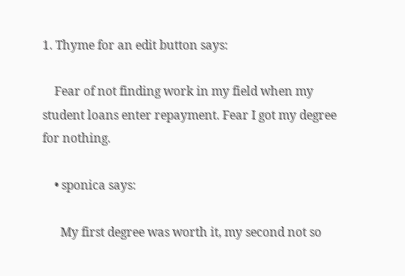1. Thyme for an edit button says:

    Fear of not finding work in my field when my student loans enter repayment. Fear I got my degree for nothing.

    • sponica says:

      My first degree was worth it, my second not so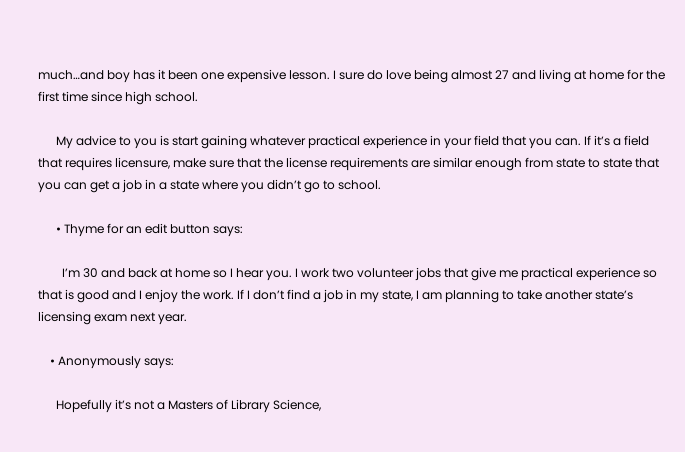much…and boy has it been one expensive lesson. I sure do love being almost 27 and living at home for the first time since high school.

      My advice to you is start gaining whatever practical experience in your field that you can. If it’s a field that requires licensure, make sure that the license requirements are similar enough from state to state that you can get a job in a state where you didn’t go to school.

      • Thyme for an edit button says:

        I’m 30 and back at home so I hear you. I work two volunteer jobs that give me practical experience so that is good and I enjoy the work. If I don’t find a job in my state, I am planning to take another state’s licensing exam next year.

    • Anonymously says:

      Hopefully it’s not a Masters of Library Science,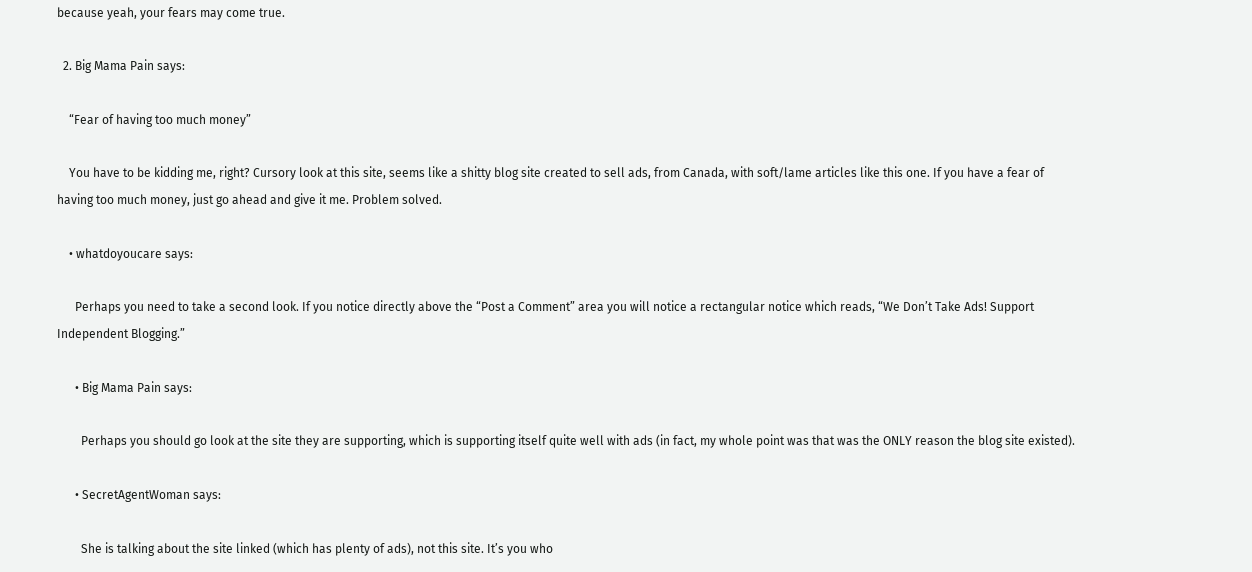because yeah, your fears may come true.

  2. Big Mama Pain says:

    “Fear of having too much money”

    You have to be kidding me, right? Cursory look at this site, seems like a shitty blog site created to sell ads, from Canada, with soft/lame articles like this one. If you have a fear of having too much money, just go ahead and give it me. Problem solved.

    • whatdoyoucare says:

      Perhaps you need to take a second look. If you notice directly above the “Post a Comment” area you will notice a rectangular notice which reads, “We Don’t Take Ads! Support Independent Blogging.”

      • Big Mama Pain says:

        Perhaps you should go look at the site they are supporting, which is supporting itself quite well with ads (in fact, my whole point was that was the ONLY reason the blog site existed).

      • SecretAgentWoman says:

        She is talking about the site linked (which has plenty of ads), not this site. It’s you who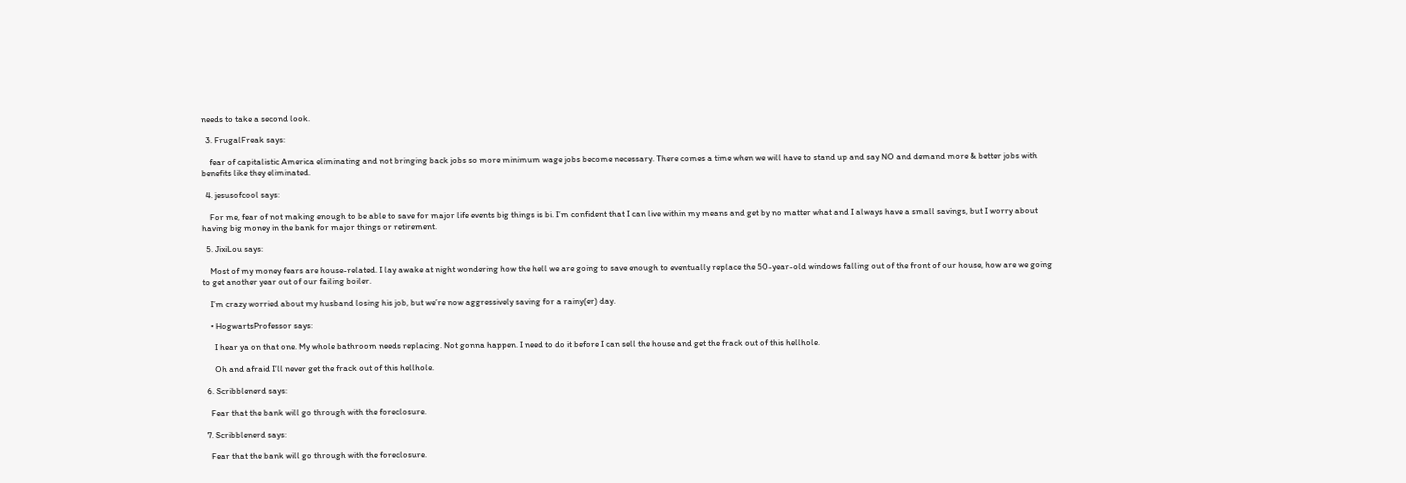needs to take a second look.

  3. FrugalFreak says:

    fear of capitalistic America eliminating and not bringing back jobs so more minimum wage jobs become necessary. There comes a time when we will have to stand up and say NO and demand more & better jobs with benefits like they eliminated.

  4. jesusofcool says:

    For me, fear of not making enough to be able to save for major life events big things is bi. I’m confident that I can live within my means and get by no matter what and I always have a small savings, but I worry about having big money in the bank for major things or retirement.

  5. JixiLou says:

    Most of my money fears are house-related. I lay awake at night wondering how the hell we are going to save enough to eventually replace the 50-year-old windows falling out of the front of our house, how are we going to get another year out of our failing boiler.

    I’m crazy worried about my husband losing his job, but we’re now aggressively saving for a rainy(er) day.

    • HogwartsProfessor says:

      I hear ya on that one. My whole bathroom needs replacing. Not gonna happen. I need to do it before I can sell the house and get the frack out of this hellhole.

      Oh and afraid I’ll never get the frack out of this hellhole.

  6. Scribblenerd says:

    Fear that the bank will go through with the foreclosure.

  7. Scribblenerd says:

    Fear that the bank will go through with the foreclosure.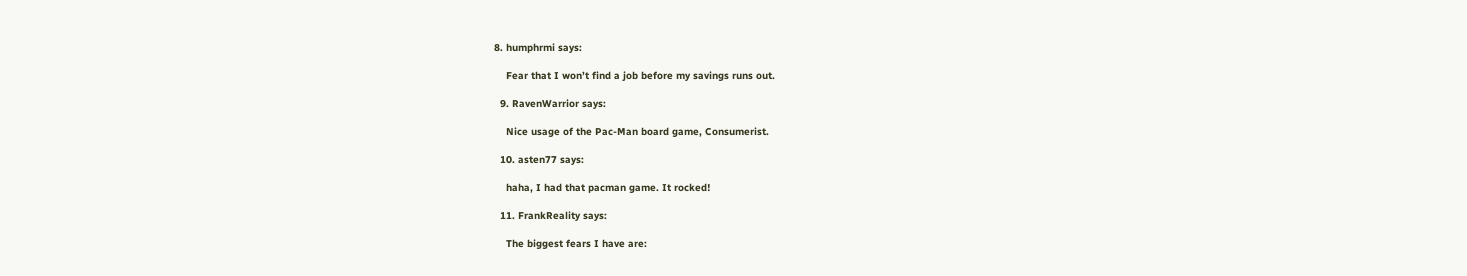8. humphrmi says:

    Fear that I won’t find a job before my savings runs out.

  9. RavenWarrior says:

    Nice usage of the Pac-Man board game, Consumerist.

  10. asten77 says:

    haha, I had that pacman game. It rocked!

  11. FrankReality says:

    The biggest fears I have are: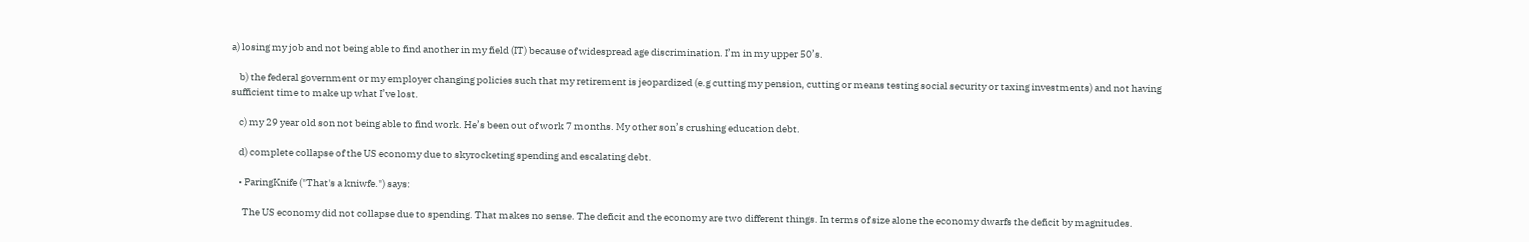a) losing my job and not being able to find another in my field (IT) because of widespread age discrimination. I’m in my upper 50’s.

    b) the federal government or my employer changing policies such that my retirement is jeopardized (e.g cutting my pension, cutting or means testing social security or taxing investments) and not having sufficient time to make up what I’ve lost.

    c) my 29 year old son not being able to find work. He’s been out of work 7 months. My other son’s crushing education debt.

    d) complete collapse of the US economy due to skyrocketing spending and escalating debt.

    • ParingKnife ("That's a kniwfe.") says:

      The US economy did not collapse due to spending. That makes no sense. The deficit and the economy are two different things. In terms of size alone the economy dwarfs the deficit by magnitudes.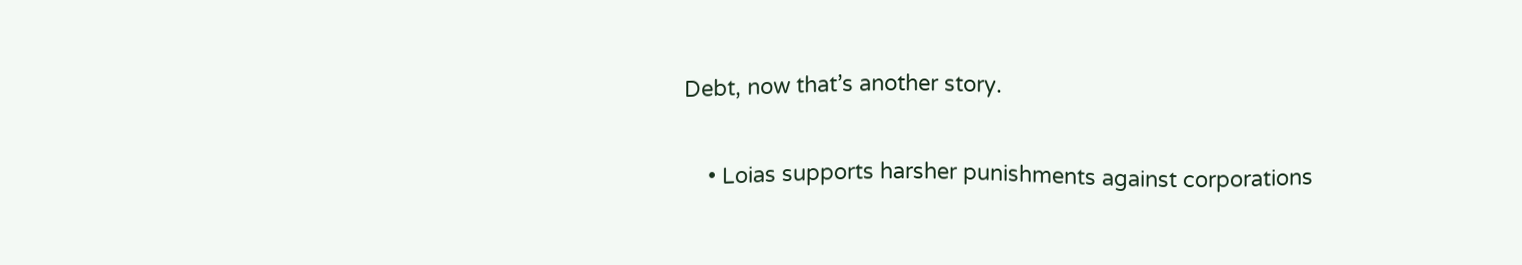Debt, now that’s another story.

    • Loias supports harsher punishments against corporations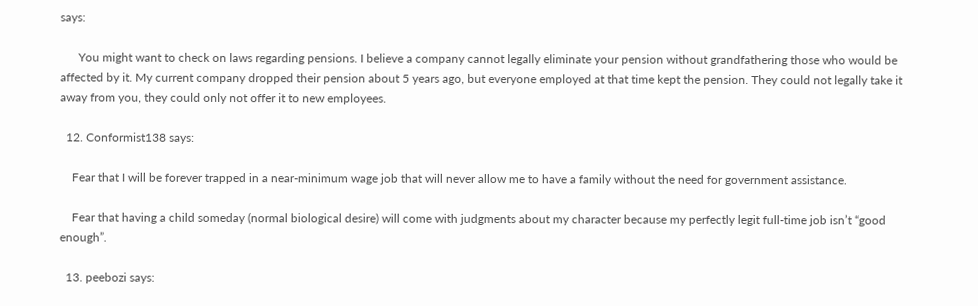says:

      You might want to check on laws regarding pensions. I believe a company cannot legally eliminate your pension without grandfathering those who would be affected by it. My current company dropped their pension about 5 years ago, but everyone employed at that time kept the pension. They could not legally take it away from you, they could only not offer it to new employees.

  12. Conformist138 says:

    Fear that I will be forever trapped in a near-minimum wage job that will never allow me to have a family without the need for government assistance.

    Fear that having a child someday (normal biological desire) will come with judgments about my character because my perfectly legit full-time job isn’t “good enough”.

  13. peebozi says: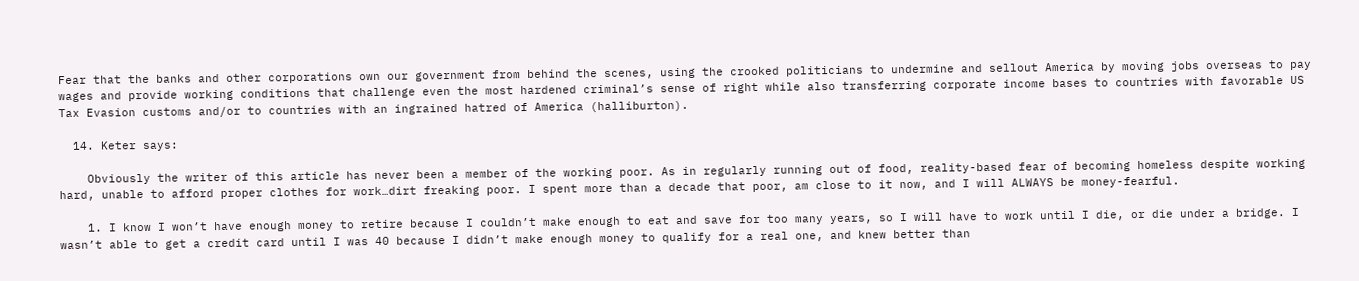Fear that the banks and other corporations own our government from behind the scenes, using the crooked politicians to undermine and sellout America by moving jobs overseas to pay wages and provide working conditions that challenge even the most hardened criminal’s sense of right while also transferring corporate income bases to countries with favorable US Tax Evasion customs and/or to countries with an ingrained hatred of America (halliburton).

  14. Keter says:

    Obviously the writer of this article has never been a member of the working poor. As in regularly running out of food, reality-based fear of becoming homeless despite working hard, unable to afford proper clothes for work…dirt freaking poor. I spent more than a decade that poor, am close to it now, and I will ALWAYS be money-fearful.

    1. I know I won’t have enough money to retire because I couldn’t make enough to eat and save for too many years, so I will have to work until I die, or die under a bridge. I wasn’t able to get a credit card until I was 40 because I didn’t make enough money to qualify for a real one, and knew better than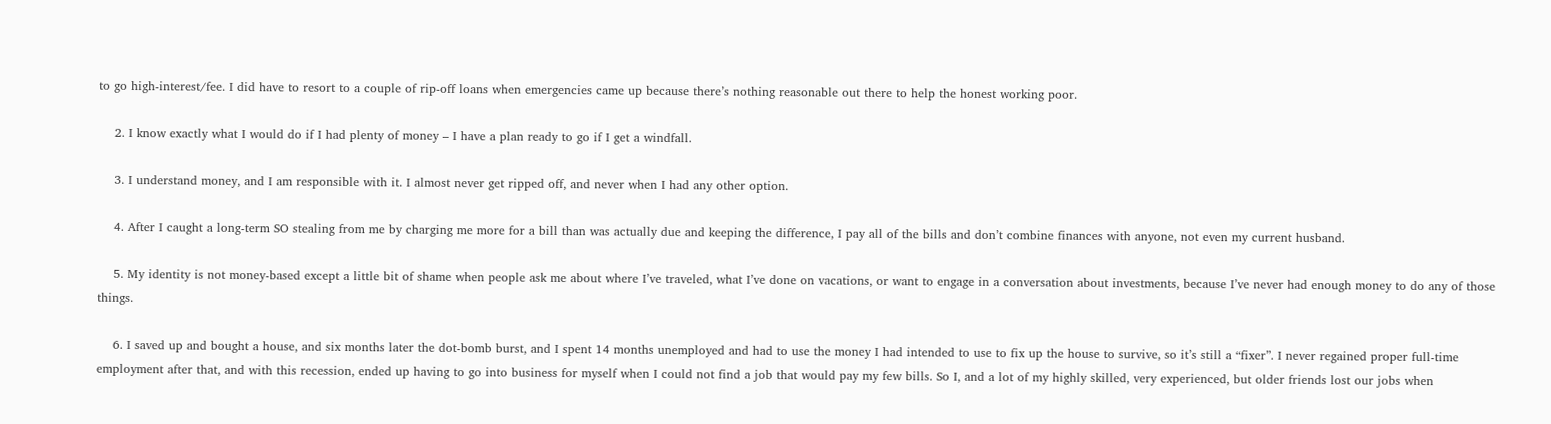to go high-interest/fee. I did have to resort to a couple of rip-off loans when emergencies came up because there’s nothing reasonable out there to help the honest working poor.

    2. I know exactly what I would do if I had plenty of money – I have a plan ready to go if I get a windfall.

    3. I understand money, and I am responsible with it. I almost never get ripped off, and never when I had any other option.

    4. After I caught a long-term SO stealing from me by charging me more for a bill than was actually due and keeping the difference, I pay all of the bills and don’t combine finances with anyone, not even my current husband.

    5. My identity is not money-based except a little bit of shame when people ask me about where I’ve traveled, what I’ve done on vacations, or want to engage in a conversation about investments, because I’ve never had enough money to do any of those things.

    6. I saved up and bought a house, and six months later the dot-bomb burst, and I spent 14 months unemployed and had to use the money I had intended to use to fix up the house to survive, so it’s still a “fixer”. I never regained proper full-time employment after that, and with this recession, ended up having to go into business for myself when I could not find a job that would pay my few bills. So I, and a lot of my highly skilled, very experienced, but older friends lost our jobs when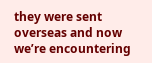they were sent overseas and now we’re encountering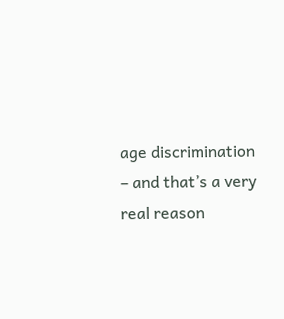age discrimination – and that’s a very real reason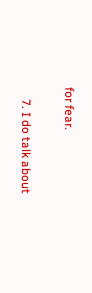for fear.

    7. I do talk about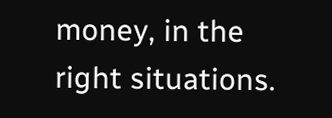money, in the right situations.